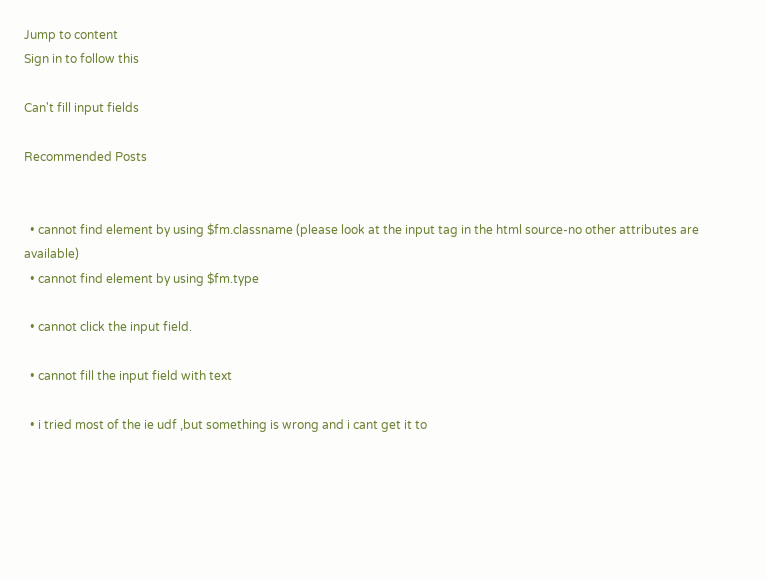Jump to content
Sign in to follow this

Can't fill input fields

Recommended Posts


  • cannot find element by using $fm.classname (please look at the input tag in the html source-no other attributes are available)
  • cannot find element by using $fm.type

  • cannot click the input field.

  • cannot fill the input field with text

  • i tried most of the ie udf ,but something is wrong and i cant get it to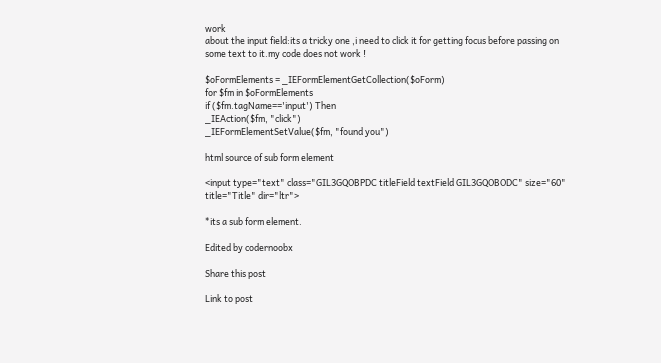work
about the input field:its a tricky one ,i need to click it for getting focus before passing on some text to it.my code does not work !

$oFormElements = _IEFormElementGetCollection($oForm)
for $fm in $oFormElements
if ($fm.tagName=='input') Then
_IEAction($fm, "click")
_IEFormElementSetValue($fm, "found you")

html source of sub form element

<input type="text" class="GIL3GQOBPDC titleField textField GIL3GQOBODC" size="60" title="Title" dir="ltr">

*its a sub form element.

Edited by codernoobx

Share this post

Link to post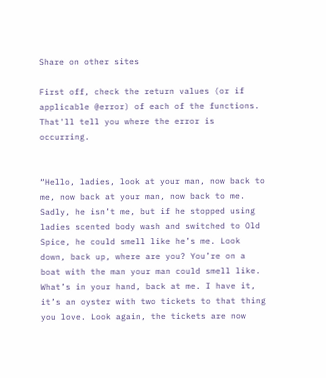Share on other sites

First off, check the return values (or if applicable @error) of each of the functions. That'll tell you where the error is occurring.


“Hello, ladies, look at your man, now back to me, now back at your man, now back to me. Sadly, he isn’t me, but if he stopped using ladies scented body wash and switched to Old Spice, he could smell like he’s me. Look down, back up, where are you? You’re on a boat with the man your man could smell like. What’s in your hand, back at me. I have it, it’s an oyster with two tickets to that thing you love. Look again, the tickets are now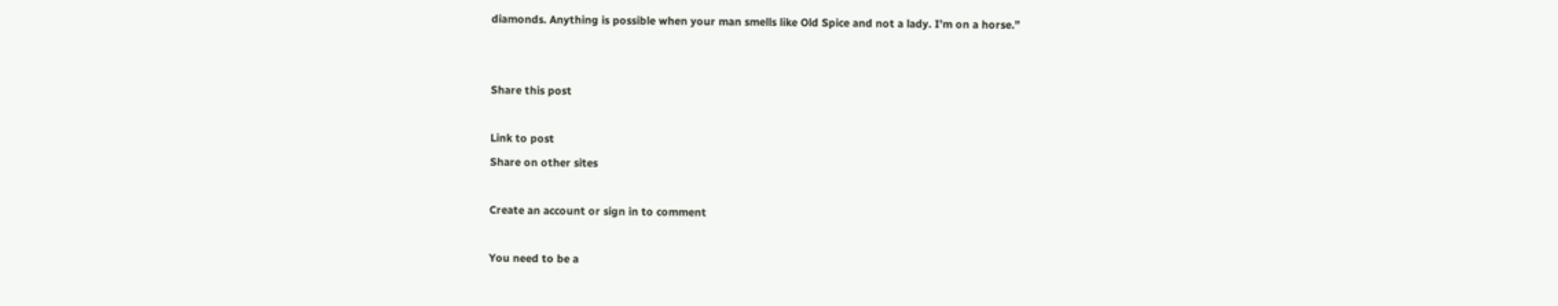diamonds. Anything is possible when your man smells like Old Spice and not a lady. I’m on a horse.”


Share this post

Link to post
Share on other sites

Create an account or sign in to comment

You need to be a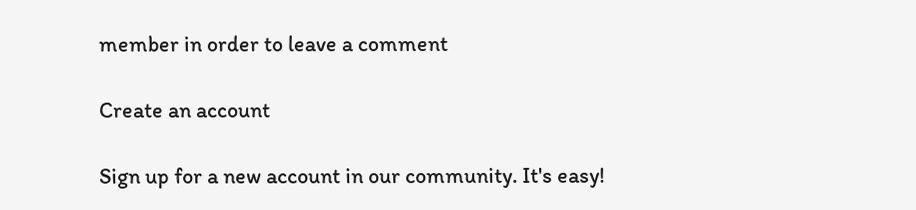member in order to leave a comment

Create an account

Sign up for a new account in our community. It's easy!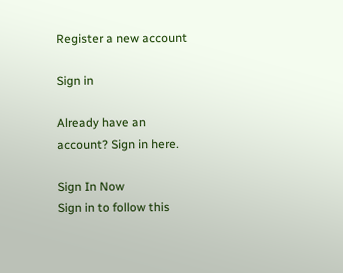Register a new account

Sign in

Already have an account? Sign in here.

Sign In Now
Sign in to follow this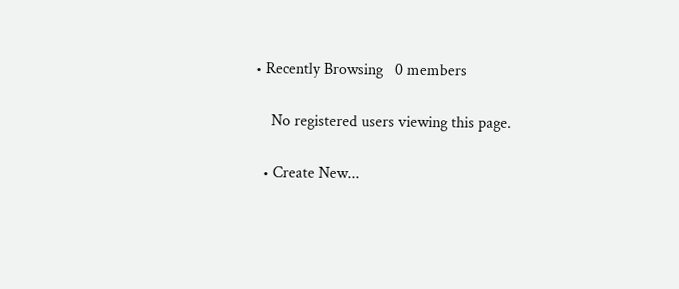• Recently Browsing   0 members

    No registered users viewing this page.

  • Create New...